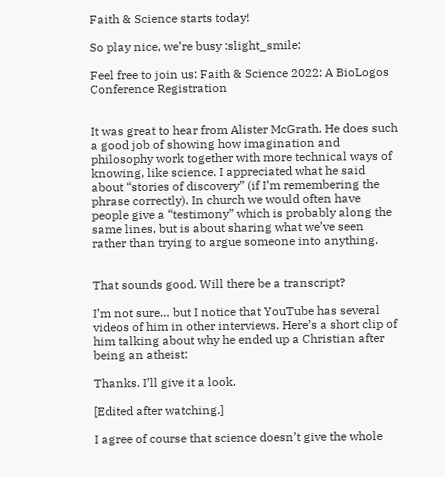Faith & Science starts today!

So play nice, we’re busy :slight_smile:

Feel free to join us: Faith & Science 2022: A BioLogos Conference Registration


It was great to hear from Alister McGrath. He does such a good job of showing how imagination and philosophy work together with more technical ways of knowing, like science. I appreciated what he said about “stories of discovery” (if I’m remembering the phrase correctly). In church we would often have people give a “testimony” which is probably along the same lines, but is about sharing what we’ve seen rather than trying to argue someone into anything.


That sounds good. Will there be a transcript?

I’m not sure… but I notice that YouTube has several videos of him in other interviews. Here’s a short clip of him talking about why he ended up a Christian after being an atheist:

Thanks. I’ll give it a look.

[Edited after watching.]

I agree of course that science doesn’t give the whole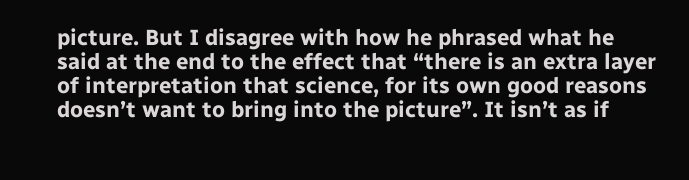picture. But I disagree with how he phrased what he said at the end to the effect that “there is an extra layer of interpretation that science, for its own good reasons doesn’t want to bring into the picture”. It isn’t as if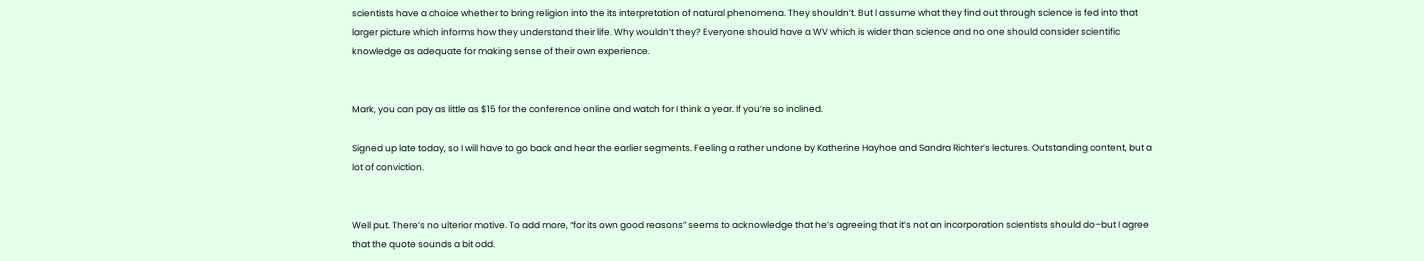scientists have a choice whether to bring religion into the its interpretation of natural phenomena. They shouldn’t. But I assume what they find out through science is fed into that larger picture which informs how they understand their life. Why wouldn’t they? Everyone should have a WV which is wider than science and no one should consider scientific knowledge as adequate for making sense of their own experience.


Mark, you can pay as little as $15 for the conference online and watch for I think a year. If you’re so inclined.

Signed up late today, so I will have to go back and hear the earlier segments. Feeling a rather undone by Katherine Hayhoe and Sandra Richter’s lectures. Outstanding content, but a lot of conviction.


Well put. There’s no ulterior motive. To add more, “for its own good reasons” seems to acknowledge that he’s agreeing that it’s not an incorporation scientists should do–but I agree that the quote sounds a bit odd.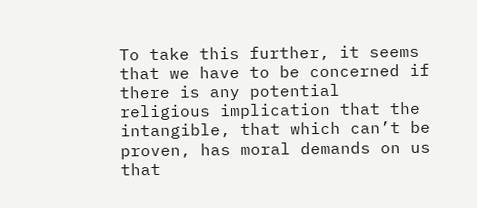To take this further, it seems that we have to be concerned if there is any potential religious implication that the intangible, that which can’t be proven, has moral demands on us that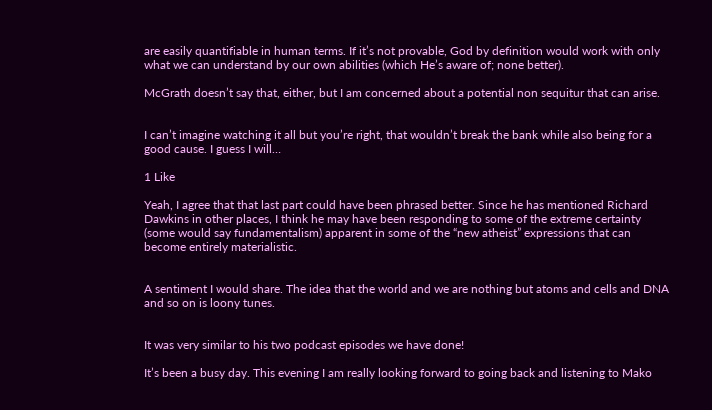are easily quantifiable in human terms. If it’s not provable, God by definition would work with only what we can understand by our own abilities (which He’s aware of; none better).

McGrath doesn’t say that, either, but I am concerned about a potential non sequitur that can arise.


I can’t imagine watching it all but you’re right, that wouldn’t break the bank while also being for a good cause. I guess I will…

1 Like

Yeah, I agree that that last part could have been phrased better. Since he has mentioned Richard Dawkins in other places, I think he may have been responding to some of the extreme certainty (some would say fundamentalism) apparent in some of the “new atheist” expressions that can become entirely materialistic.


A sentiment I would share. The idea that the world and we are nothing but atoms and cells and DNA and so on is loony tunes.


It was very similar to his two podcast episodes we have done!

It’s been a busy day. This evening I am really looking forward to going back and listening to Mako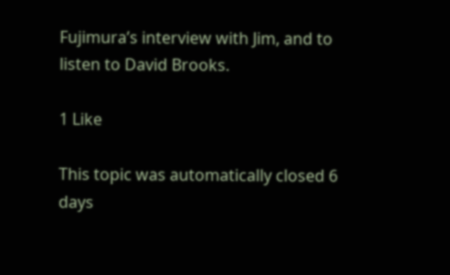Fujimura’s interview with Jim, and to listen to David Brooks.

1 Like

This topic was automatically closed 6 days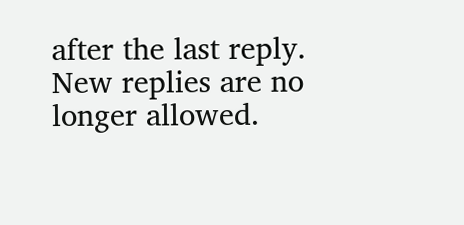after the last reply. New replies are no longer allowed.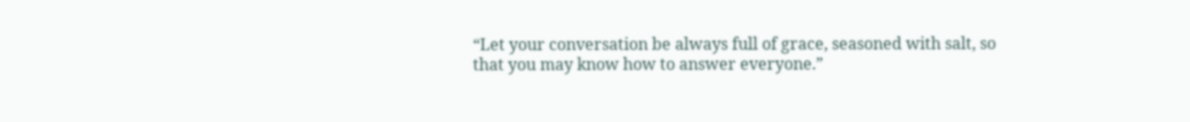“Let your conversation be always full of grace, seasoned with salt, so that you may know how to answer everyone.”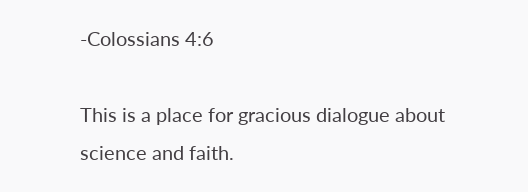-Colossians 4:6

This is a place for gracious dialogue about science and faith.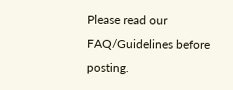Please read our FAQ/Guidelines before posting.